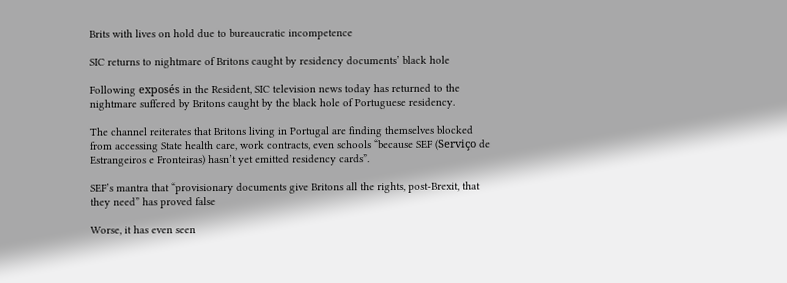Brits with lives on hold due to bureaucratic incompetence

SIC returns to nightmare of Britons caught by residency documents’ black hole

Following exposés in the Resident, SIC television news today has returned to the nightmare suffered by Britons caught by the black hole of Portuguese residency.

The channel reiterates that Britons living in Portugal are finding themselves blocked from accessing State health care, work contracts, even schools “because SEF (Serviço de Estrangeiros e Fronteiras) hasn’t yet emitted residency cards”.

SEF’s mantra that “provisionary documents give Britons all the rights, post-Brexit, that they need” has proved false

Worse, it has even seen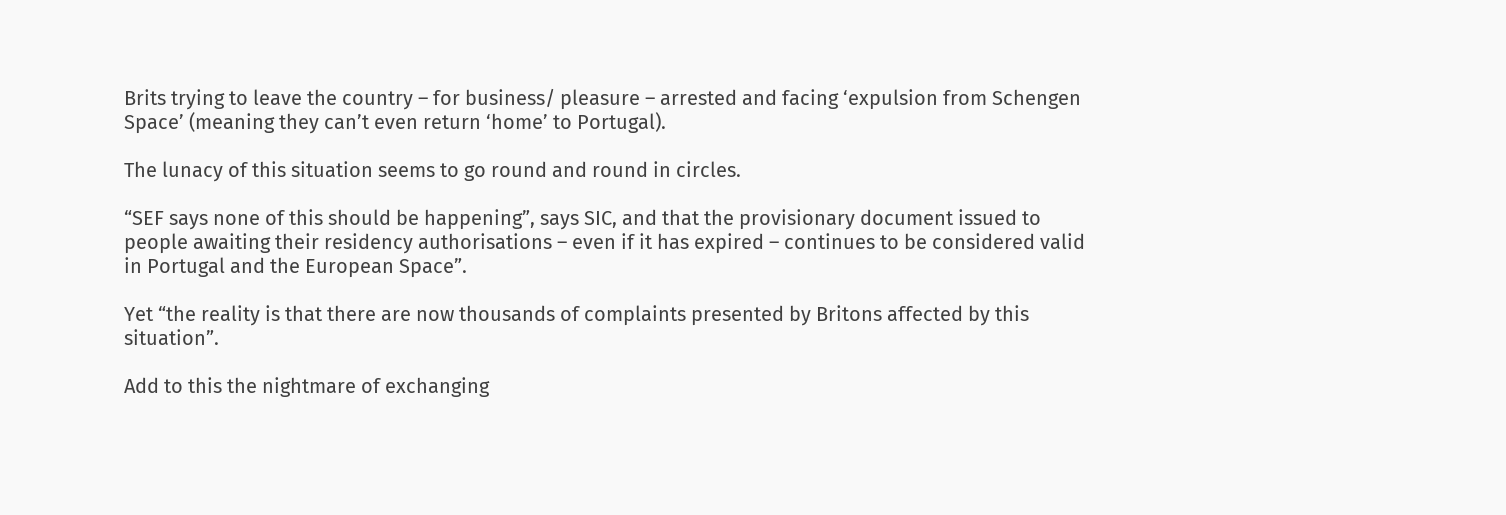Brits trying to leave the country – for business/ pleasure – arrested and facing ‘expulsion from Schengen Space’ (meaning they can’t even return ‘home’ to Portugal).

The lunacy of this situation seems to go round and round in circles.

“SEF says none of this should be happening”, says SIC, and that the provisionary document issued to people awaiting their residency authorisations – even if it has expired – continues to be considered valid in Portugal and the European Space”.

Yet “the reality is that there are now thousands of complaints presented by Britons affected by this situation”.

Add to this the nightmare of exchanging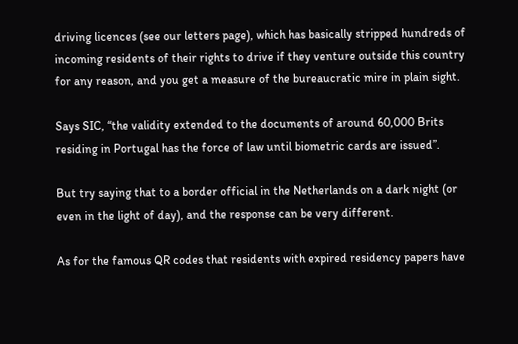driving licences (see our letters page), which has basically stripped hundreds of incoming residents of their rights to drive if they venture outside this country for any reason, and you get a measure of the bureaucratic mire in plain sight.

Says SIC, “the validity extended to the documents of around 60,000 Brits residing in Portugal has the force of law until biometric cards are issued”.

But try saying that to a border official in the Netherlands on a dark night (or even in the light of day), and the response can be very different.

As for the famous QR codes that residents with expired residency papers have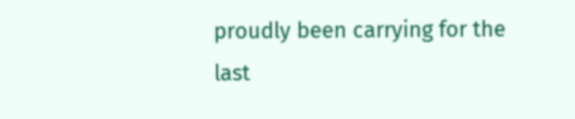proudly been carrying for the last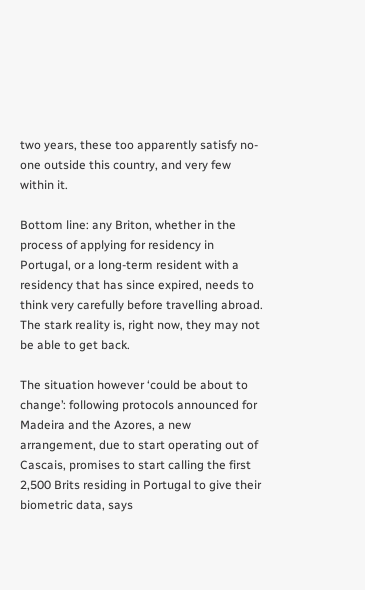two years, these too apparently satisfy no-one outside this country, and very few within it.

Bottom line: any Briton, whether in the process of applying for residency in Portugal, or a long-term resident with a residency that has since expired, needs to think very carefully before travelling abroad. The stark reality is, right now, they may not be able to get back.

The situation however ‘could be about to change’: following protocols announced for Madeira and the Azores, a new arrangement, due to start operating out of Cascais, promises to start calling the first 2,500 Brits residing in Portugal to give their biometric data, says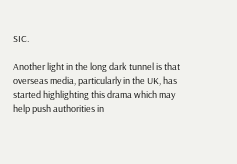SIC.

Another light in the long dark tunnel is that overseas media, particularly in the UK, has started highlighting this drama which may help push authorities in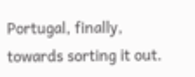Portugal, finally, towards sorting it out.